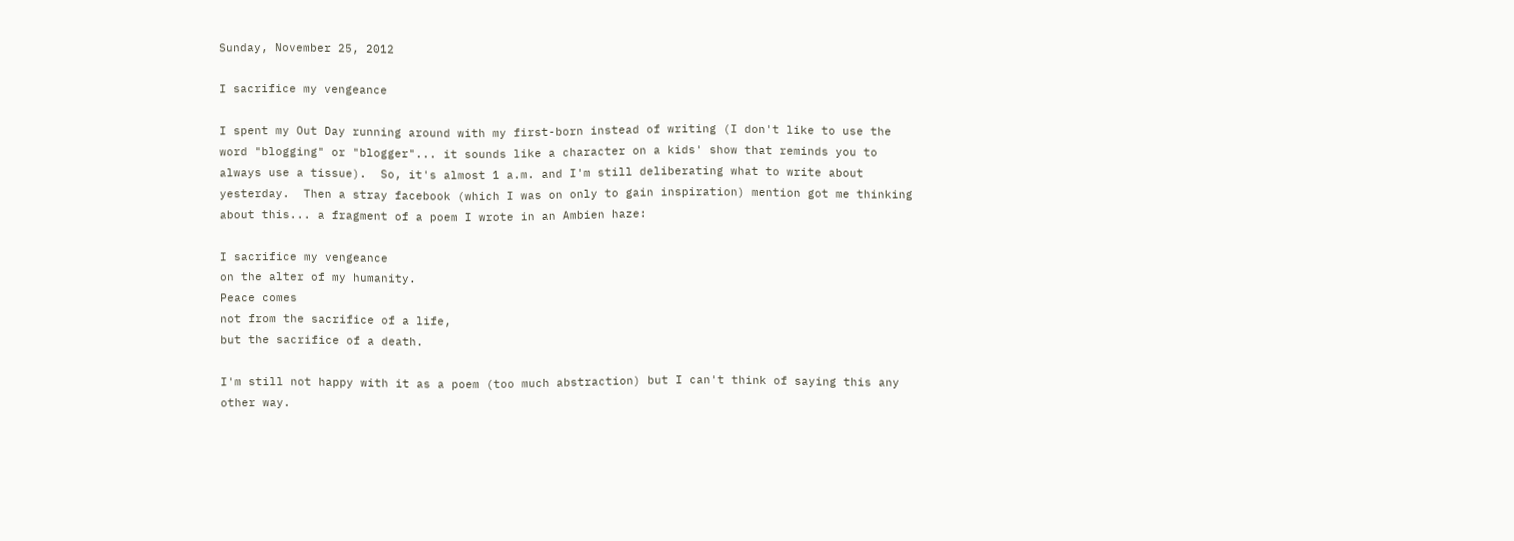Sunday, November 25, 2012

I sacrifice my vengeance

I spent my Out Day running around with my first-born instead of writing (I don't like to use the word "blogging" or "blogger"... it sounds like a character on a kids' show that reminds you to always use a tissue).  So, it's almost 1 a.m. and I'm still deliberating what to write about yesterday.  Then a stray facebook (which I was on only to gain inspiration) mention got me thinking about this... a fragment of a poem I wrote in an Ambien haze:

I sacrifice my vengeance
on the alter of my humanity.
Peace comes
not from the sacrifice of a life,
but the sacrifice of a death.

I'm still not happy with it as a poem (too much abstraction) but I can't think of saying this any other way.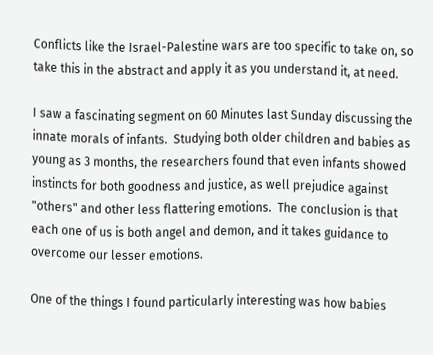Conflicts like the Israel-Palestine wars are too specific to take on, so take this in the abstract and apply it as you understand it, at need.

I saw a fascinating segment on 60 Minutes last Sunday discussing the innate morals of infants.  Studying both older children and babies as young as 3 months, the researchers found that even infants showed instincts for both goodness and justice, as well prejudice against "others" and other less flattering emotions.  The conclusion is that each one of us is both angel and demon, and it takes guidance to overcome our lesser emotions.

One of the things I found particularly interesting was how babies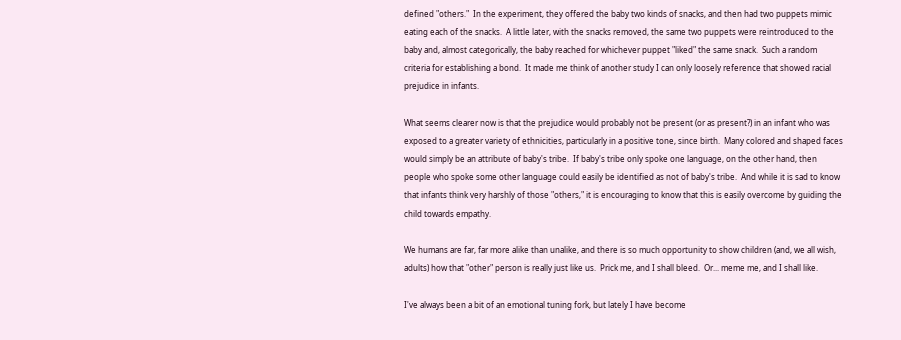defined "others."  In the experiment, they offered the baby two kinds of snacks, and then had two puppets mimic eating each of the snacks.  A little later, with the snacks removed, the same two puppets were reintroduced to the baby and, almost categorically, the baby reached for whichever puppet "liked" the same snack.  Such a random criteria for establishing a bond.  It made me think of another study I can only loosely reference that showed racial prejudice in infants.

What seems clearer now is that the prejudice would probably not be present (or as present?) in an infant who was exposed to a greater variety of ethnicities, particularly in a positive tone, since birth.  Many colored and shaped faces would simply be an attribute of baby's tribe.  If baby's tribe only spoke one language, on the other hand, then people who spoke some other language could easily be identified as not of baby's tribe.  And while it is sad to know that infants think very harshly of those "others," it is encouraging to know that this is easily overcome by guiding the child towards empathy.

We humans are far, far more alike than unalike, and there is so much opportunity to show children (and, we all wish, adults) how that "other" person is really just like us.  Prick me, and I shall bleed.  Or... meme me, and I shall like.

I've always been a bit of an emotional tuning fork, but lately I have become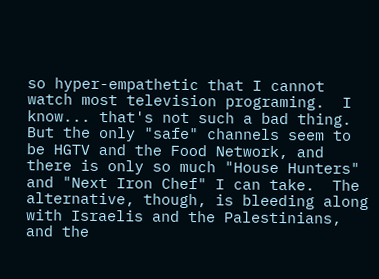so hyper-empathetic that I cannot watch most television programing.  I know... that's not such a bad thing.  But the only "safe" channels seem to be HGTV and the Food Network, and there is only so much "House Hunters" and "Next Iron Chef" I can take.  The alternative, though, is bleeding along with Israelis and the Palestinians, and the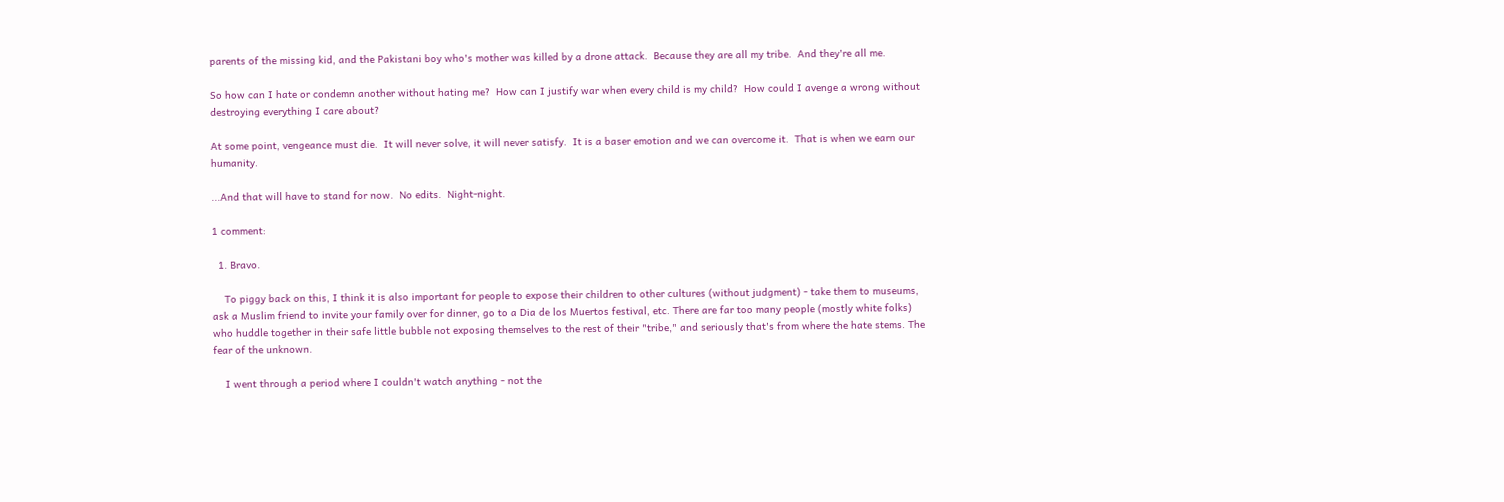parents of the missing kid, and the Pakistani boy who's mother was killed by a drone attack.  Because they are all my tribe.  And they're all me.

So how can I hate or condemn another without hating me?  How can I justify war when every child is my child?  How could I avenge a wrong without destroying everything I care about?

At some point, vengeance must die.  It will never solve, it will never satisfy.  It is a baser emotion and we can overcome it.  That is when we earn our humanity.

...And that will have to stand for now.  No edits.  Night-night.

1 comment:

  1. Bravo.

    To piggy back on this, I think it is also important for people to expose their children to other cultures (without judgment) - take them to museums, ask a Muslim friend to invite your family over for dinner, go to a Dia de los Muertos festival, etc. There are far too many people (mostly white folks) who huddle together in their safe little bubble not exposing themselves to the rest of their "tribe," and seriously that's from where the hate stems. The fear of the unknown.

    I went through a period where I couldn't watch anything - not the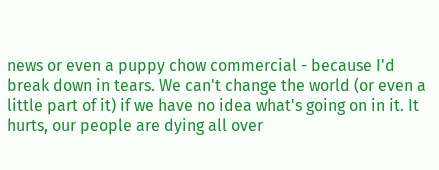news or even a puppy chow commercial - because I'd break down in tears. We can't change the world (or even a little part of it) if we have no idea what's going on in it. It hurts, our people are dying all over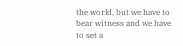the world, but we have to bear witness and we have to set a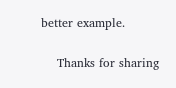better example.

    Thanks for sharing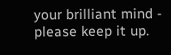your brilliant mind - please keep it up.